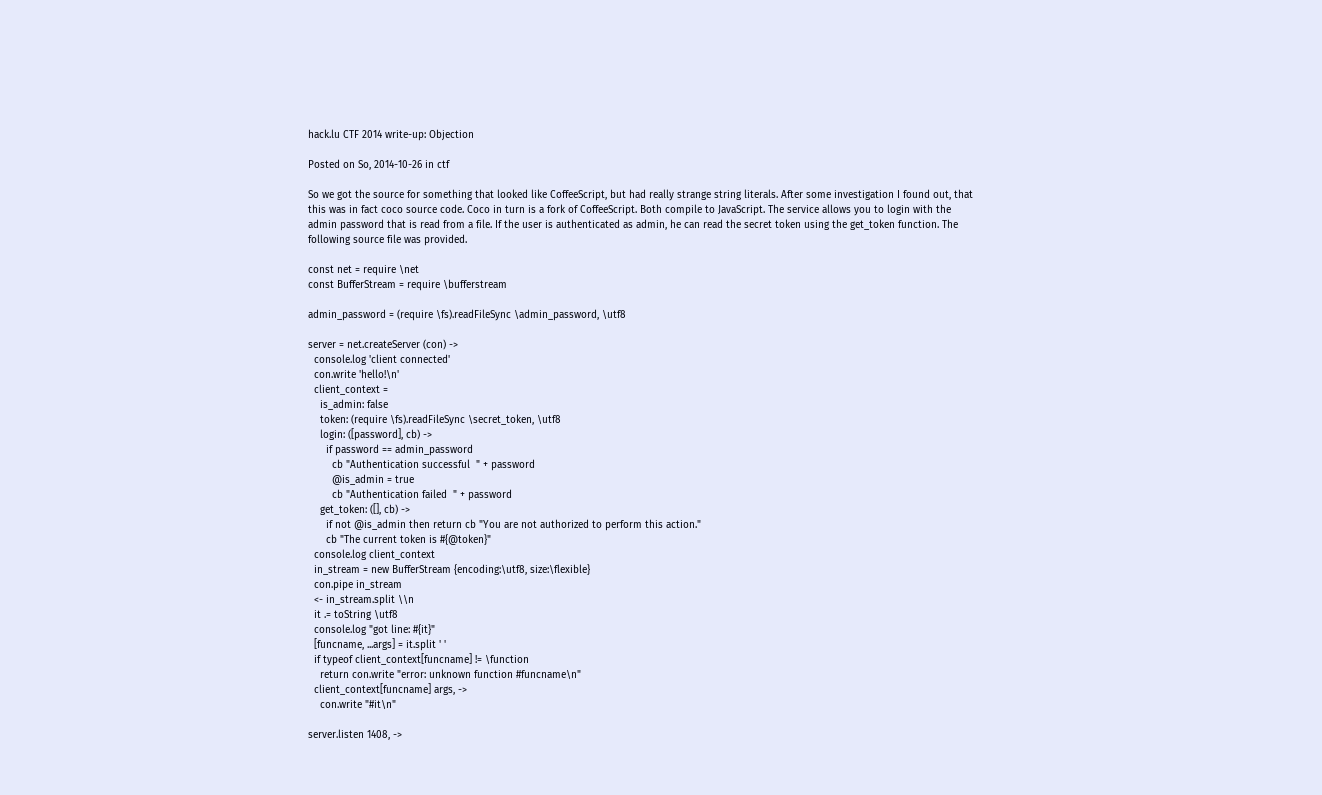hack.lu CTF 2014 write-up: Objection

Posted on So, 2014-10-26 in ctf

So we got the source for something that looked like CoffeeScript, but had really strange string literals. After some investigation I found out, that this was in fact coco source code. Coco in turn is a fork of CoffeeScript. Both compile to JavaScript. The service allows you to login with the admin password that is read from a file. If the user is authenticated as admin, he can read the secret token using the get_token function. The following source file was provided.

const net = require \net
const BufferStream = require \bufferstream

admin_password = (require \fs).readFileSync \admin_password, \utf8

server = net.createServer (con) ->
  console.log 'client connected'
  con.write 'hello!\n'
  client_context =
    is_admin: false
    token: (require \fs).readFileSync \secret_token, \utf8
    login: ([password], cb) ->
      if password == admin_password
        cb "Authentication successful  " + password
        @is_admin = true
        cb "Authentication failed  " + password
    get_token: ([], cb) ->
      if not @is_admin then return cb "You are not authorized to perform this action."
      cb "The current token is #{@token}"
  console.log client_context
  in_stream = new BufferStream {encoding:\utf8, size:\flexible}
  con.pipe in_stream
  <- in_stream.split \\n
  it .= toString \utf8
  console.log "got line: #{it}"
  [funcname, ...args] = it.split ' '
  if typeof client_context[funcname] != \function
    return con.write "error: unknown function #funcname\n"
  client_context[funcname] args, ->
    con.write "#it\n"

server.listen 1408, ->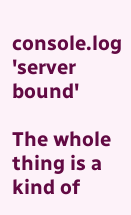console.log 'server bound'

The whole thing is a kind of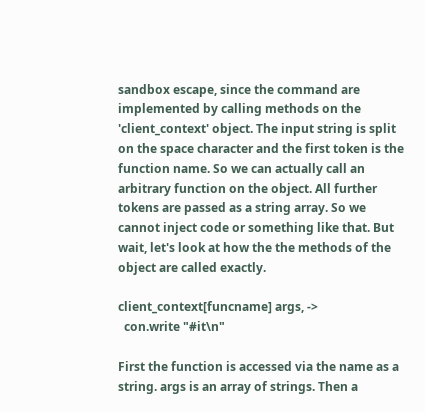sandbox escape, since the command are implemented by calling methods on the 'client_context' object. The input string is split on the space character and the first token is the function name. So we can actually call an arbitrary function on the object. All further tokens are passed as a string array. So we cannot inject code or something like that. But wait, let's look at how the the methods of the object are called exactly.

client_context[funcname] args, ->
  con.write "#it\n"

First the function is accessed via the name as a string. args is an array of strings. Then a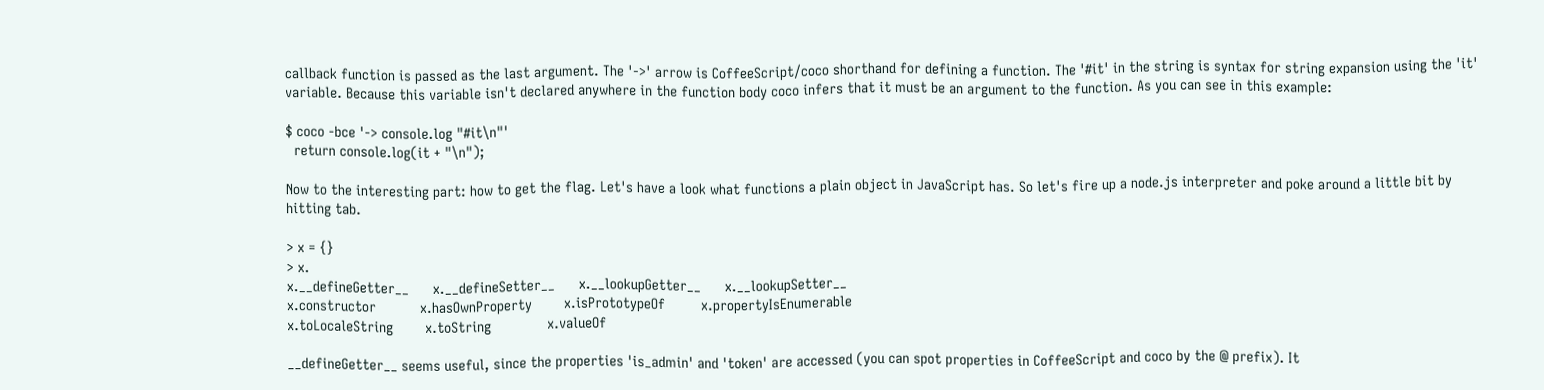callback function is passed as the last argument. The '->' arrow is CoffeeScript/coco shorthand for defining a function. The '#it' in the string is syntax for string expansion using the 'it' variable. Because this variable isn't declared anywhere in the function body coco infers that it must be an argument to the function. As you can see in this example:

$ coco -bce '-> console.log "#it\n"'
  return console.log(it + "\n");

Now to the interesting part: how to get the flag. Let's have a look what functions a plain object in JavaScript has. So let's fire up a node.js interpreter and poke around a little bit by hitting tab.

> x = {}
> x.
x.__defineGetter__      x.__defineSetter__      x.__lookupGetter__      x.__lookupSetter__
x.constructor           x.hasOwnProperty        x.isPrototypeOf         x.propertyIsEnumerable
x.toLocaleString        x.toString              x.valueOf

__defineGetter__ seems useful, since the properties 'is_admin' and 'token' are accessed (you can spot properties in CoffeeScript and coco by the @ prefix). It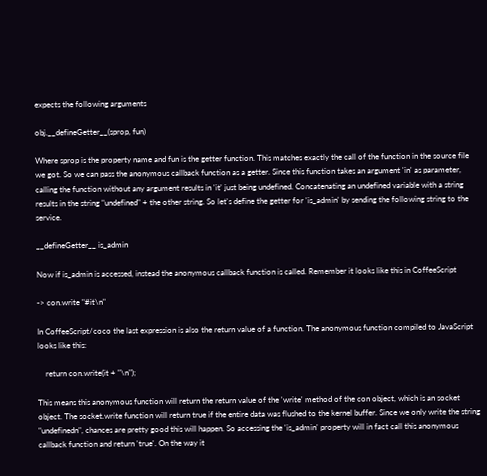expects the following arguments

obj.__defineGetter__(sprop, fun)

Where sprop is the property name and fun is the getter function. This matches exactly the call of the function in the source file we got. So we can pass the anonymous callback function as a getter. Since this function takes an argument 'in' as parameter, calling the function without any argument results in 'it' just being undefined. Concatenating an undefined variable with a string results in the string "undefined" + the other string. So let's define the getter for 'is_admin' by sending the following string to the service.

__defineGetter__ is_admin

Now if is_admin is accessed, instead the anonymous callback function is called. Remember it looks like this in CoffeeScript

-> con.write "#it\n"

In CoffeeScript/coco the last expression is also the return value of a function. The anonymous function compiled to JavaScript looks like this:

    return con.write(it + "\n");

This means this anonymous function will return the return value of the 'write' method of the con object, which is an socket object. The socket.write function will return true if the entire data was flushed to the kernel buffer. Since we only write the string "undefinedn", chances are pretty good this will happen. So accessing the 'is_admin' property will in fact call this anonymous callback function and return 'true'. On the way it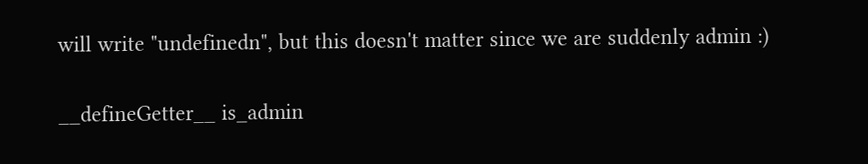will write "undefinedn", but this doesn't matter since we are suddenly admin :)

__defineGetter__ is_admin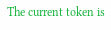The current token is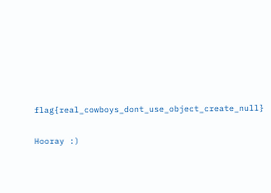flag{real_cowboys_dont_use_object_create_null}

Hooray :)